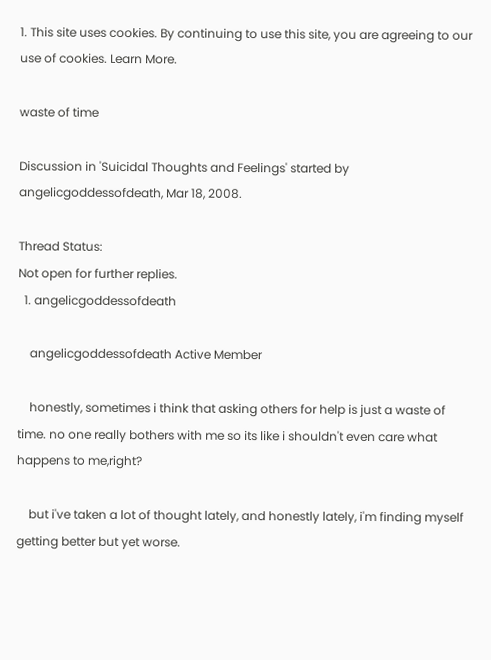1. This site uses cookies. By continuing to use this site, you are agreeing to our use of cookies. Learn More.

waste of time

Discussion in 'Suicidal Thoughts and Feelings' started by angelicgoddessofdeath, Mar 18, 2008.

Thread Status:
Not open for further replies.
  1. angelicgoddessofdeath

    angelicgoddessofdeath Active Member

    honestly, sometimes i think that asking others for help is just a waste of time. no one really bothers with me so its like i shouldn't even care what happens to me,right?

    but i've taken a lot of thought lately, and honestly lately, i'm finding myself getting better but yet worse.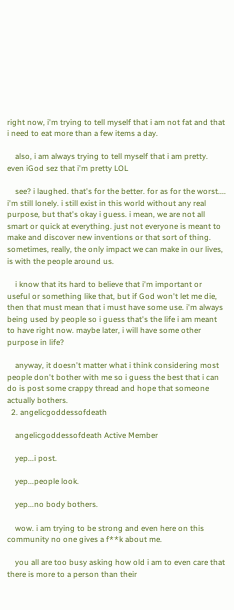right now, i'm trying to tell myself that i am not fat and that i need to eat more than a few items a day.

    also, i am always trying to tell myself that i am pretty. even iGod sez that i'm pretty LOL

    see? i laughed. that's for the better. for as for the worst.... i'm still lonely. i still exist in this world without any real purpose, but that's okay i guess. i mean, we are not all smart or quick at everything. just not everyone is meant to make and discover new inventions or that sort of thing. sometimes, really, the only impact we can make in our lives, is with the people around us.

    i know that its hard to believe that i'm important or useful or something like that, but if God won't let me die, then that must mean that i must have some use. i'm always being used by people so i guess that's the life i am meant to have right now. maybe later, i will have some other purpose in life?

    anyway, it doesn't matter what i think considering most people don't bother with me so i guess the best that i can do is post some crappy thread and hope that someone actually bothers.
  2. angelicgoddessofdeath

    angelicgoddessofdeath Active Member

    yep...i post.

    yep...people look.

    yep...no body bothers.

    wow. i am trying to be strong and even here on this community no one gives a f**k about me.

    you all are too busy asking how old i am to even care that there is more to a person than their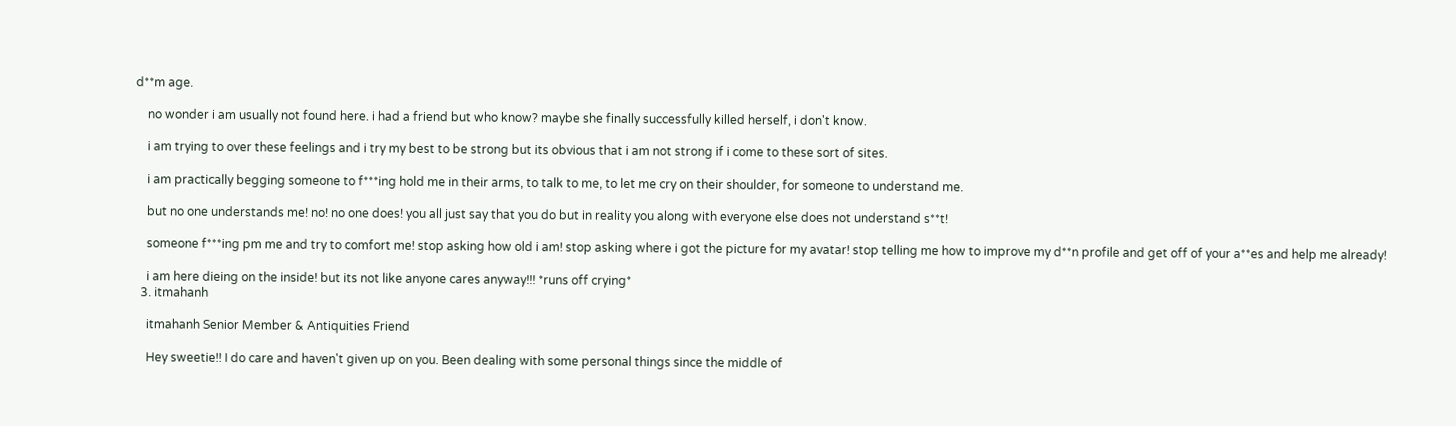d**m age.

    no wonder i am usually not found here. i had a friend but who know? maybe she finally successfully killed herself, i don't know.

    i am trying to over these feelings and i try my best to be strong but its obvious that i am not strong if i come to these sort of sites.

    i am practically begging someone to f***ing hold me in their arms, to talk to me, to let me cry on their shoulder, for someone to understand me.

    but no one understands me! no! no one does! you all just say that you do but in reality you along with everyone else does not understand s**t!

    someone f***ing pm me and try to comfort me! stop asking how old i am! stop asking where i got the picture for my avatar! stop telling me how to improve my d**n profile and get off of your a**es and help me already!

    i am here dieing on the inside! but its not like anyone cares anyway!!! *runs off crying*
  3. itmahanh

    itmahanh Senior Member & Antiquities Friend

    Hey sweetie!! I do care and haven't given up on you. Been dealing with some personal things since the middle of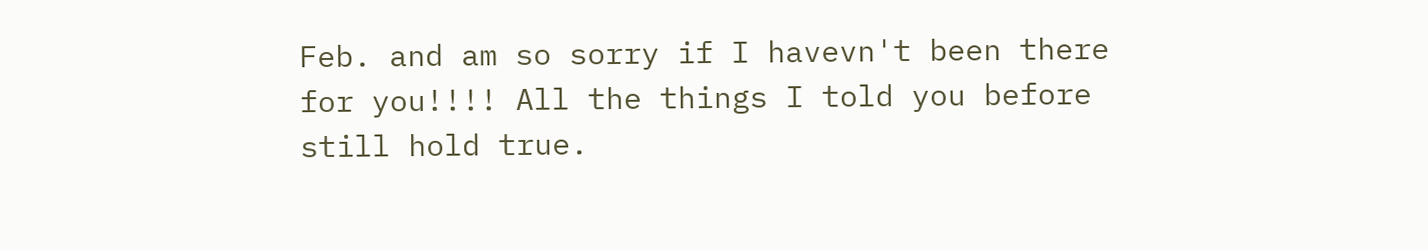Feb. and am so sorry if I havevn't been there for you!!!! All the things I told you before still hold true.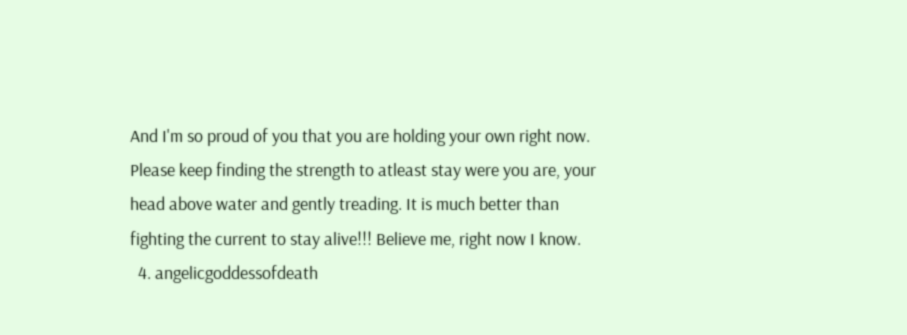And I'm so proud of you that you are holding your own right now. Please keep finding the strength to atleast stay were you are, your head above water and gently treading. It is much better than fighting the current to stay alive!!! Believe me, right now I know.
  4. angelicgoddessofdeath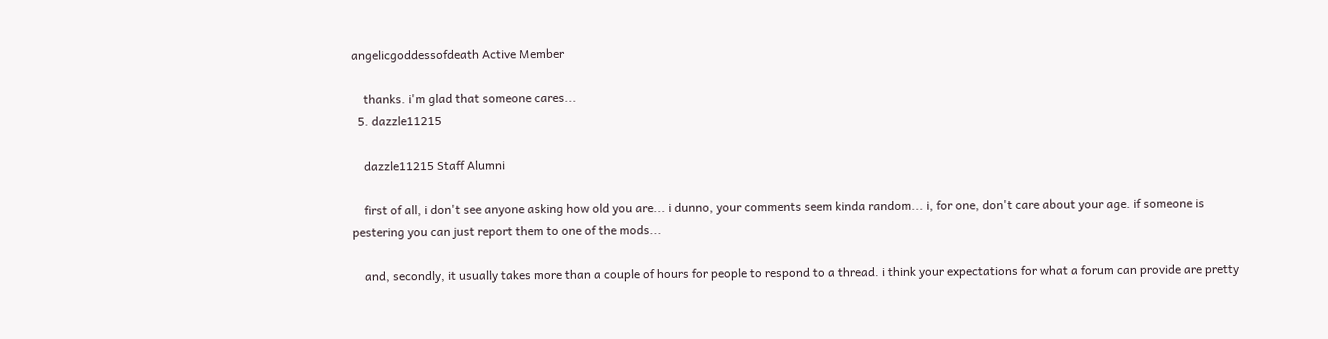angelicgoddessofdeath Active Member

    thanks. i'm glad that someone cares...
  5. dazzle11215

    dazzle11215 Staff Alumni

    first of all, i don't see anyone asking how old you are... i dunno, your comments seem kinda random... i, for one, don't care about your age. if someone is pestering you can just report them to one of the mods...

    and, secondly, it usually takes more than a couple of hours for people to respond to a thread. i think your expectations for what a forum can provide are pretty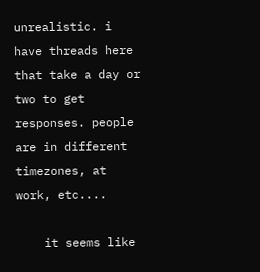unrealistic. i have threads here that take a day or two to get responses. people are in different timezones, at work, etc....

    it seems like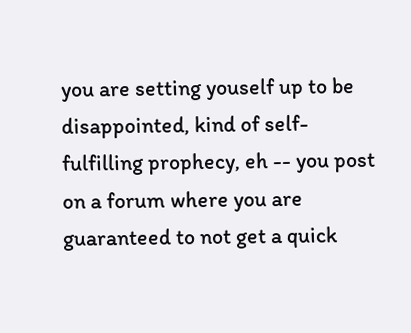you are setting youself up to be disappointed, kind of self-fulfilling prophecy, eh -- you post on a forum where you are guaranteed to not get a quick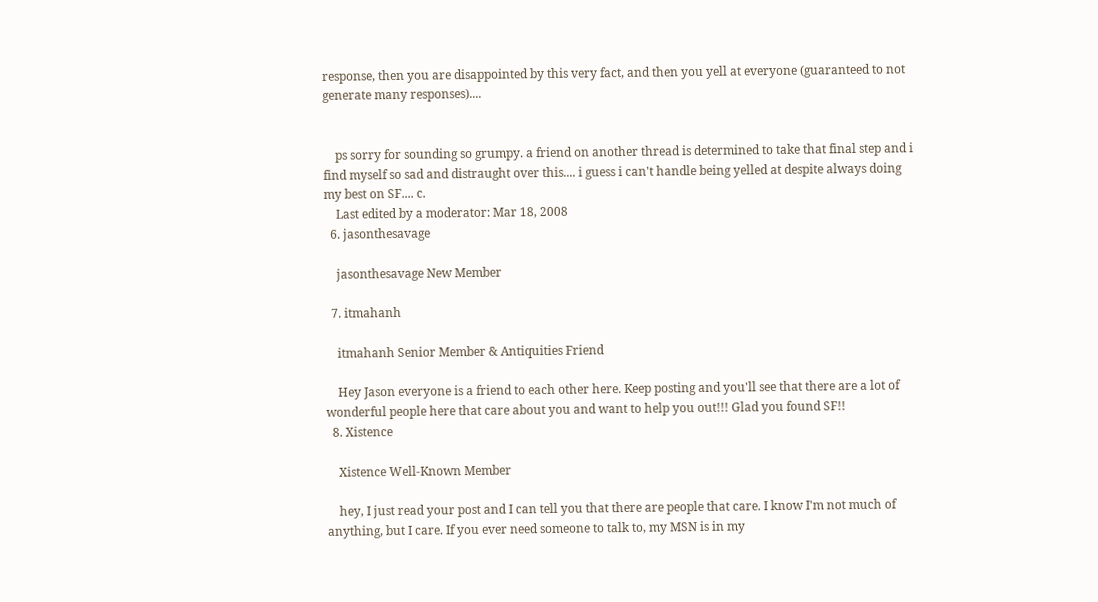response, then you are disappointed by this very fact, and then you yell at everyone (guaranteed to not generate many responses)....


    ps sorry for sounding so grumpy. a friend on another thread is determined to take that final step and i find myself so sad and distraught over this.... i guess i can't handle being yelled at despite always doing my best on SF.... c.
    Last edited by a moderator: Mar 18, 2008
  6. jasonthesavage

    jasonthesavage New Member

  7. itmahanh

    itmahanh Senior Member & Antiquities Friend

    Hey Jason everyone is a friend to each other here. Keep posting and you'll see that there are a lot of wonderful people here that care about you and want to help you out!!! Glad you found SF!!
  8. Xistence

    Xistence Well-Known Member

    hey, I just read your post and I can tell you that there are people that care. I know I'm not much of anything, but I care. If you ever need someone to talk to, my MSN is in my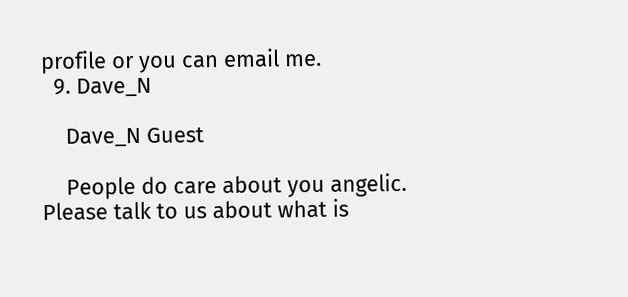profile or you can email me.
  9. Dave_N

    Dave_N Guest

    People do care about you angelic. Please talk to us about what is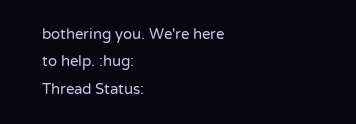bothering you. We're here to help. :hug:
Thread Status: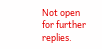Not open for further replies.